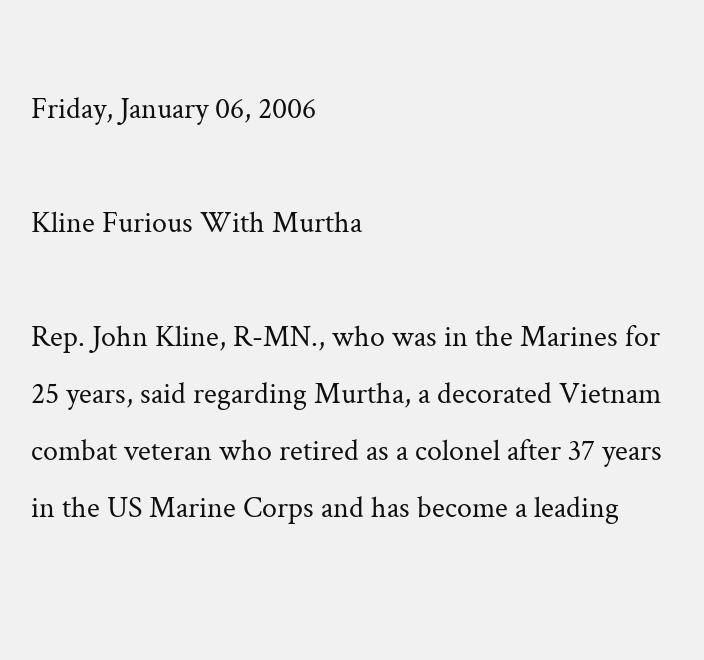Friday, January 06, 2006

Kline Furious With Murtha

Rep. John Kline, R-MN., who was in the Marines for 25 years, said regarding Murtha, a decorated Vietnam combat veteran who retired as a colonel after 37 years in the US Marine Corps and has become a leading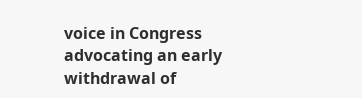voice in Congress advocating an early withdrawal of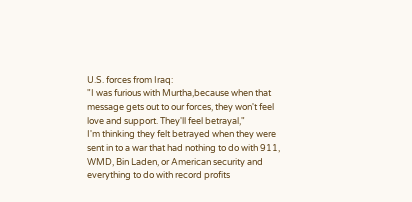U.S. forces from Iraq:
"I was furious with Murtha,because when that message gets out to our forces, they won't feel love and support. They'll feel betrayal,"
I'm thinking they felt betrayed when they were sent in to a war that had nothing to do with 911, WMD, Bin Laden, or American security and everything to do with record profits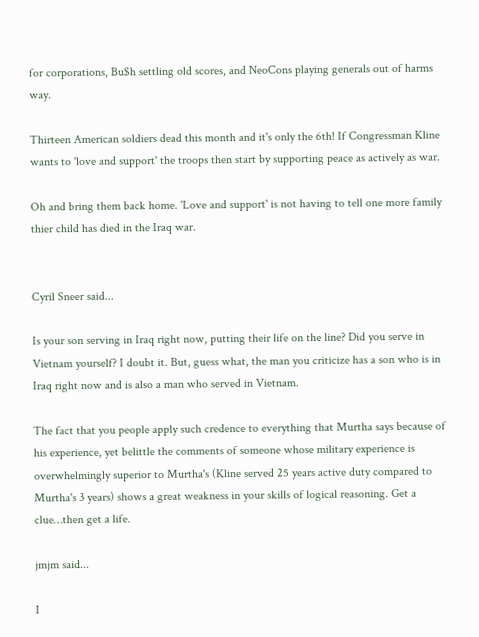for corporations, Bu$h settling old scores, and NeoCons playing generals out of harms way.

Thirteen American soldiers dead this month and it's only the 6th! If Congressman Kline wants to 'love and support' the troops then start by supporting peace as actively as war.

Oh and bring them back home. 'Love and support' is not having to tell one more family thier child has died in the Iraq war.


Cyril Sneer said...

Is your son serving in Iraq right now, putting their life on the line? Did you serve in Vietnam yourself? I doubt it. But, guess what, the man you criticize has a son who is in Iraq right now and is also a man who served in Vietnam.

The fact that you people apply such credence to everything that Murtha says because of his experience, yet belittle the comments of someone whose military experience is overwhelmingly superior to Murtha's (Kline served 25 years active duty compared to Murtha's 3 years) shows a great weakness in your skills of logical reasoning. Get a clue…then get a life.

jmjm said...

I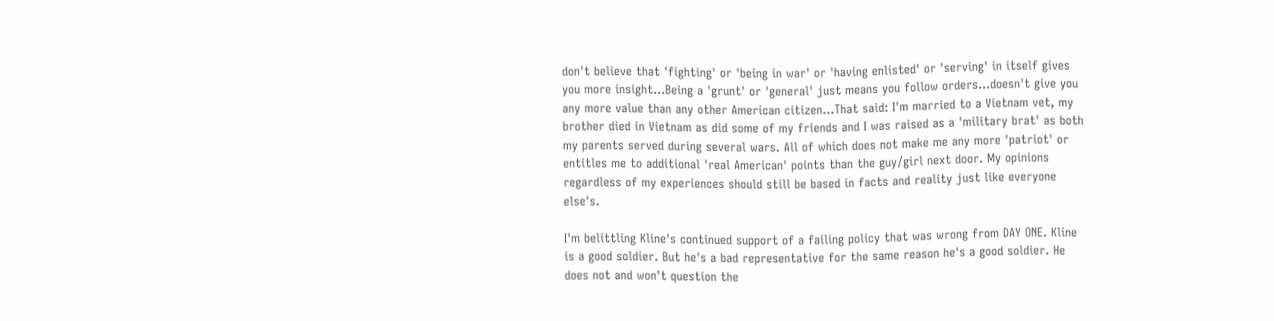don't believe that 'fighting' or 'being in war' or 'having enlisted' or 'serving' in itself gives you more insight...Being a 'grunt' or 'general' just means you follow orders...doesn't give you any more value than any other American citizen...That said: I'm married to a Vietnam vet, my brother died in Vietnam as did some of my friends and I was raised as a 'military brat' as both my parents served during several wars. All of which does not make me any more 'patriot' or entitles me to additional 'real American' points than the guy/girl next door. My opinions regardless of my experiences should still be based in facts and reality just like everyone else's.

I'm belittling Kline's continued support of a failing policy that was wrong from DAY ONE. Kline is a good soldier. But he's a bad representative for the same reason he's a good soldier. He does not and won't question the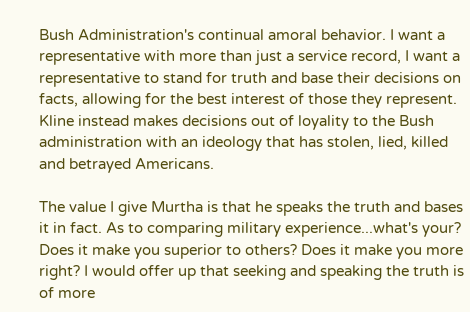Bush Administration's continual amoral behavior. I want a representative with more than just a service record, I want a representative to stand for truth and base their decisions on facts, allowing for the best interest of those they represent. Kline instead makes decisions out of loyality to the Bush administration with an ideology that has stolen, lied, killed and betrayed Americans.

The value I give Murtha is that he speaks the truth and bases it in fact. As to comparing military experience...what's your? Does it make you superior to others? Does it make you more right? I would offer up that seeking and speaking the truth is of more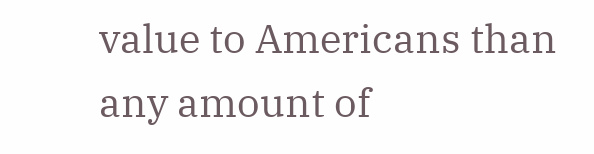value to Americans than any amount of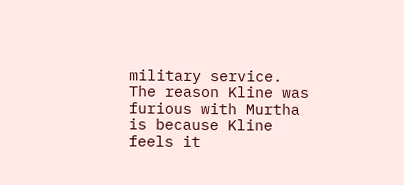military service. The reason Kline was furious with Murtha is because Kline feels it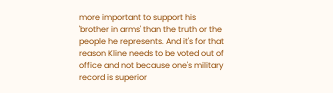more important to support his 'brother in arms' than the truth or the people he represents. And it's for that reason Kline needs to be voted out of office and not because one's military record is superior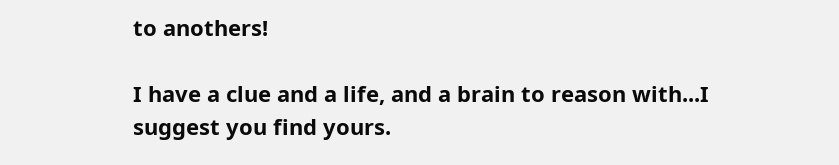to anothers!

I have a clue and a life, and a brain to reason with...I suggest you find yours.